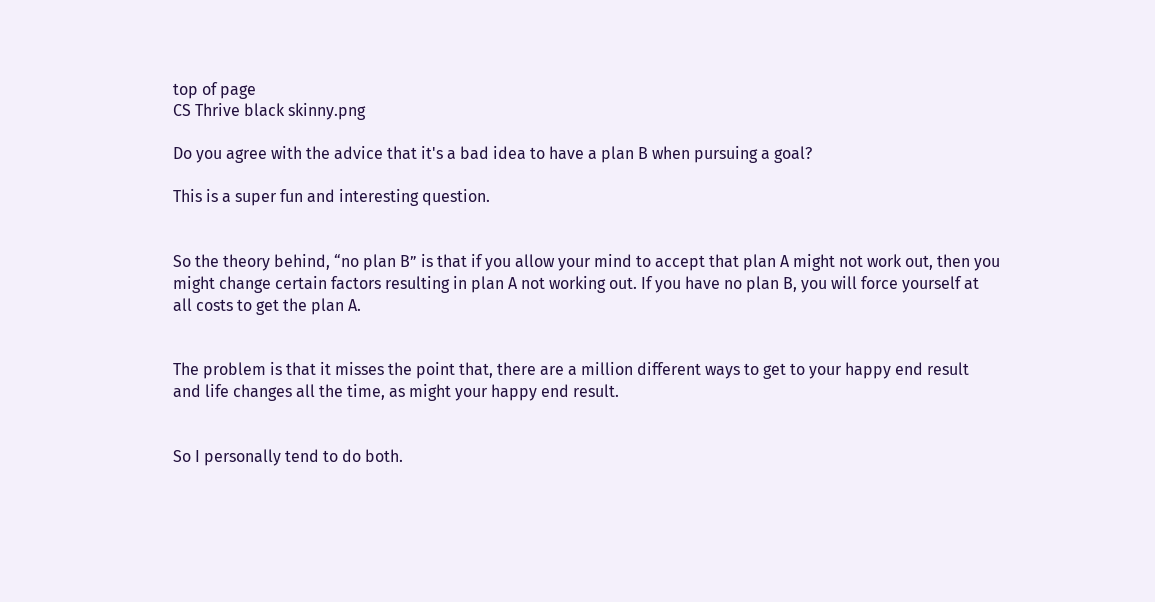top of page
CS Thrive black skinny.png

Do you agree with the advice that it's a bad idea to have a plan B when pursuing a goal?

This is a super fun and interesting question.


So the theory behind, “no plan B” is that if you allow your mind to accept that plan A might not work out, then you might change certain factors resulting in plan A not working out. If you have no plan B, you will force yourself at all costs to get the plan A.


The problem is that it misses the point that, there are a million different ways to get to your happy end result and life changes all the time, as might your happy end result.


So I personally tend to do both.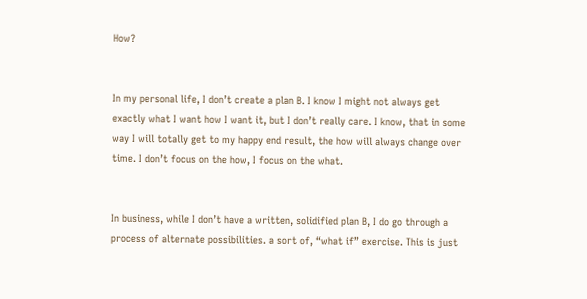How?


In my personal life, I don’t create a plan B. I know I might not always get exactly what I want how I want it, but I don’t really care. I know, that in some way I will totally get to my happy end result, the how will always change over time. I don’t focus on the how, I focus on the what.


In business, while I don’t have a written, solidified plan B, I do go through a process of alternate possibilities. a sort of, “what if” exercise. This is just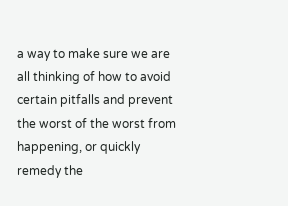a way to make sure we are all thinking of how to avoid certain pitfalls and prevent the worst of the worst from happening, or quickly remedy the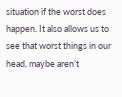situation if the worst does happen. It also allows us to see that worst things in our head, maybe aren’t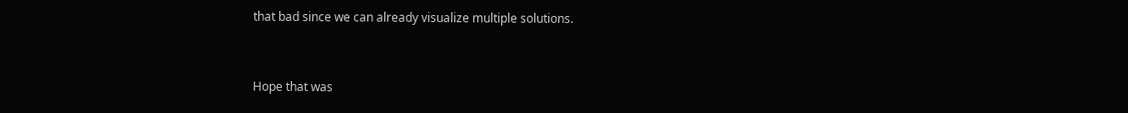that bad since we can already visualize multiple solutions.


Hope that was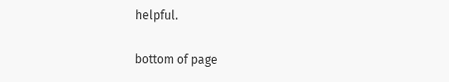helpful.

bottom of page